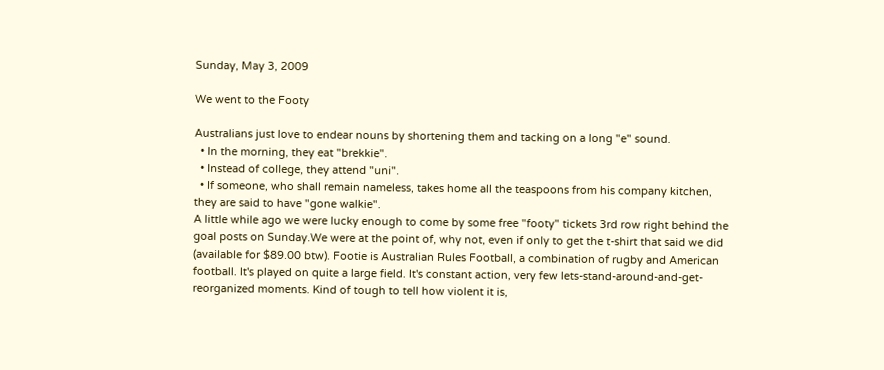Sunday, May 3, 2009

We went to the Footy

Australians just love to endear nouns by shortening them and tacking on a long "e" sound.
  • In the morning, they eat "brekkie".
  • Instead of college, they attend "uni".
  • If someone, who shall remain nameless, takes home all the teaspoons from his company kitchen, they are said to have "gone walkie".
A little while ago we were lucky enough to come by some free "footy" tickets 3rd row right behind the goal posts on Sunday.We were at the point of, why not, even if only to get the t-shirt that said we did (available for $89.00 btw). Footie is Australian Rules Football, a combination of rugby and American football. It's played on quite a large field. It's constant action, very few lets-stand-around-and-get-reorganized moments. Kind of tough to tell how violent it is,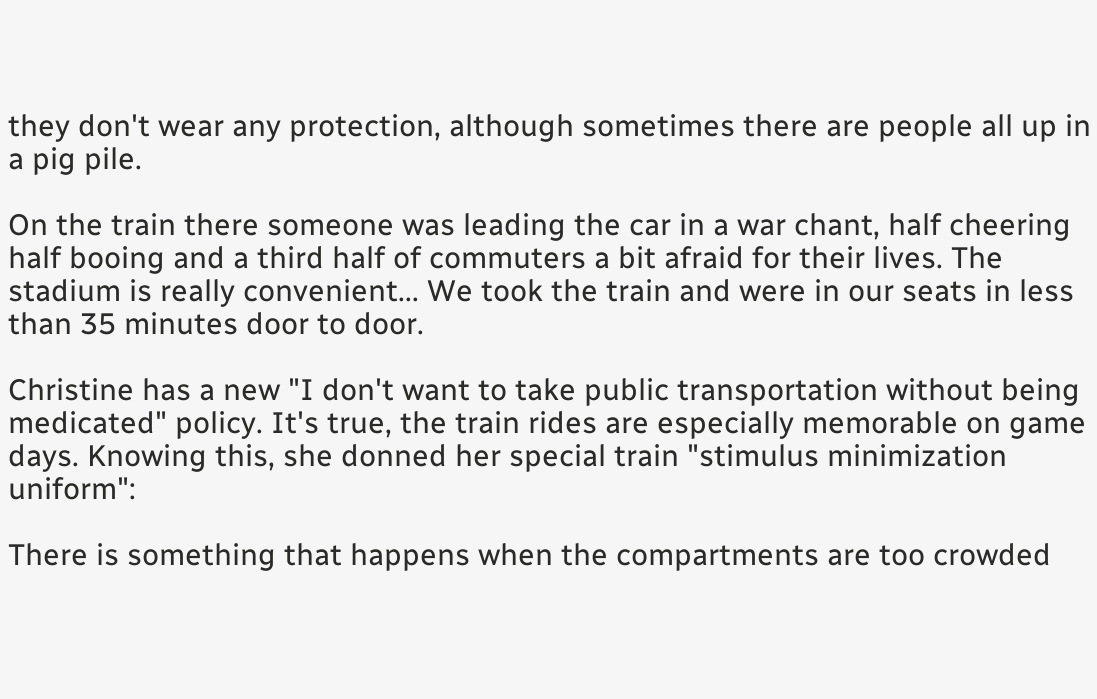they don't wear any protection, although sometimes there are people all up in a pig pile.

On the train there someone was leading the car in a war chant, half cheering half booing and a third half of commuters a bit afraid for their lives. The stadium is really convenient... We took the train and were in our seats in less than 35 minutes door to door.

Christine has a new "I don't want to take public transportation without being medicated" policy. It's true, the train rides are especially memorable on game days. Knowing this, she donned her special train "stimulus minimization uniform":

There is something that happens when the compartments are too crowded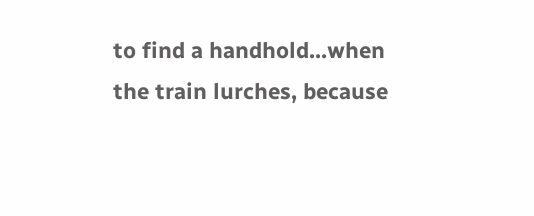to find a handhold...when the train lurches, because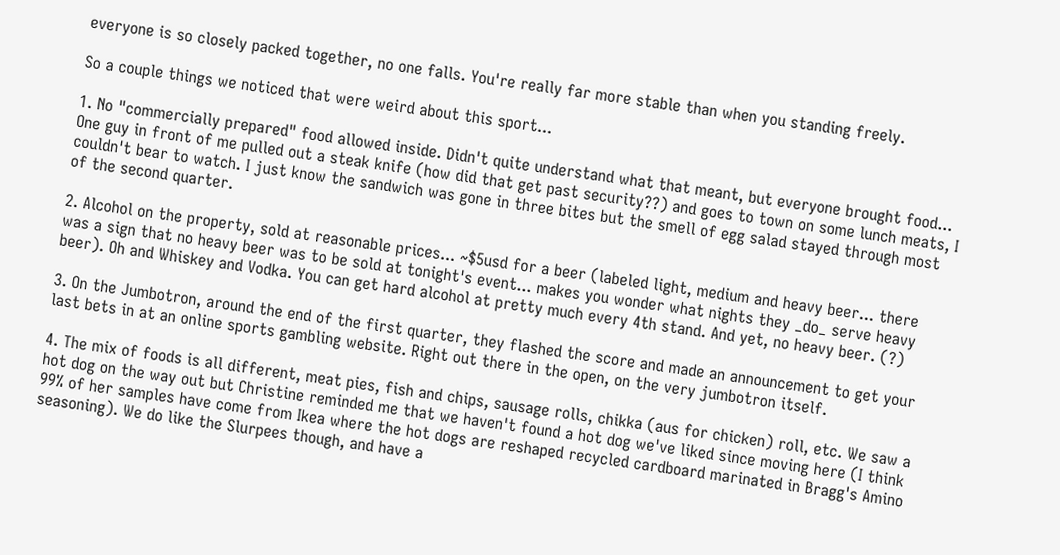everyone is so closely packed together, no one falls. You're really far more stable than when you standing freely.

So a couple things we noticed that were weird about this sport...

1. No "commercially prepared" food allowed inside. Didn't quite understand what that meant, but everyone brought food... One guy in front of me pulled out a steak knife (how did that get past security??) and goes to town on some lunch meats, I couldn't bear to watch. I just know the sandwich was gone in three bites but the smell of egg salad stayed through most of the second quarter.

2. Alcohol on the property, sold at reasonable prices... ~$5usd for a beer (labeled light, medium and heavy beer... there was a sign that no heavy beer was to be sold at tonight's event... makes you wonder what nights they _do_ serve heavy beer). Oh and Whiskey and Vodka. You can get hard alcohol at pretty much every 4th stand. And yet, no heavy beer. (?)

3. On the Jumbotron, around the end of the first quarter, they flashed the score and made an announcement to get your last bets in at an online sports gambling website. Right out there in the open, on the very jumbotron itself.

4. The mix of foods is all different, meat pies, fish and chips, sausage rolls, chikka (aus for chicken) roll, etc. We saw a hot dog on the way out but Christine reminded me that we haven't found a hot dog we've liked since moving here (I think 99% of her samples have come from Ikea where the hot dogs are reshaped recycled cardboard marinated in Bragg's Amino seasoning). We do like the Slurpees though, and have a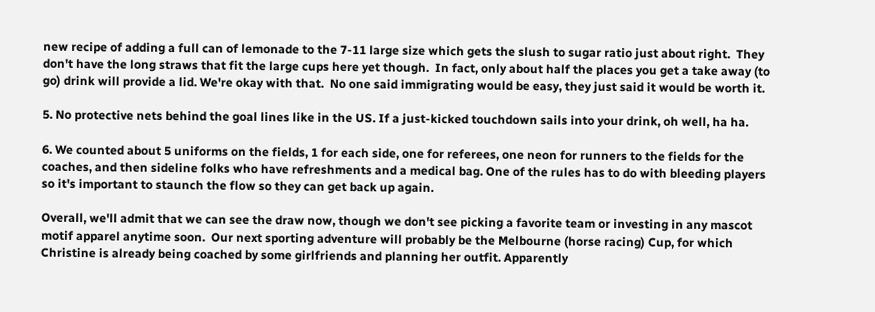new recipe of adding a full can of lemonade to the 7-11 large size which gets the slush to sugar ratio just about right.  They don't have the long straws that fit the large cups here yet though.  In fact, only about half the places you get a take away (to go) drink will provide a lid. We're okay with that.  No one said immigrating would be easy, they just said it would be worth it.

5. No protective nets behind the goal lines like in the US. If a just-kicked touchdown sails into your drink, oh well, ha ha.

6. We counted about 5 uniforms on the fields, 1 for each side, one for referees, one neon for runners to the fields for the coaches, and then sideline folks who have refreshments and a medical bag. One of the rules has to do with bleeding players so it's important to staunch the flow so they can get back up again.

Overall, we'll admit that we can see the draw now, though we don't see picking a favorite team or investing in any mascot motif apparel anytime soon.  Our next sporting adventure will probably be the Melbourne (horse racing) Cup, for which Christine is already being coached by some girlfriends and planning her outfit. Apparently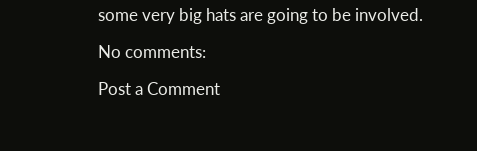some very big hats are going to be involved.

No comments:

Post a Comment